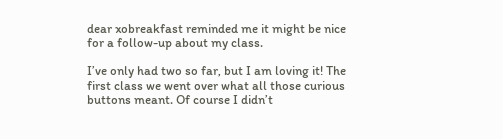dear xobreakfast reminded me it might be nice for a follow-up about my class.

I’ve only had two so far, but I am loving it! The first class we went over what all those curious buttons meant. Of course I didn’t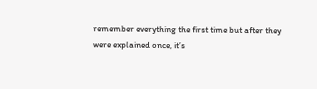remember everything the first time but after they were explained once, it’s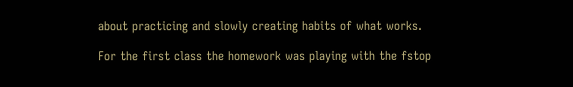about practicing and slowly creating habits of what works.

For the first class the homework was playing with the fstop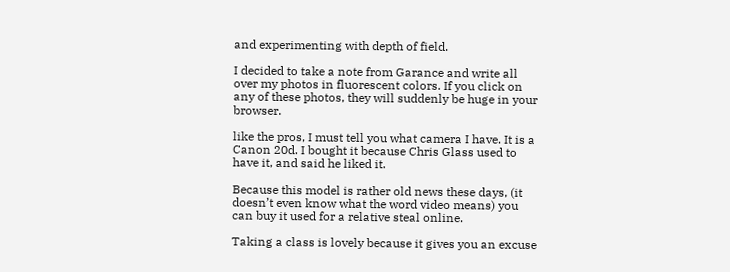and experimenting with depth of field.

I decided to take a note from Garance and write all over my photos in fluorescent colors. If you click on any of these photos, they will suddenly be huge in your browser.

like the pros, I must tell you what camera I have. It is a Canon 20d. I bought it because Chris Glass used to have it, and said he liked it.

Because this model is rather old news these days, (it doesn’t even know what the word video means) you can buy it used for a relative steal online.

Taking a class is lovely because it gives you an excuse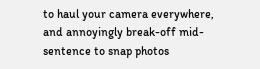to haul your camera everywhere, and annoyingly break-off mid-sentence to snap photos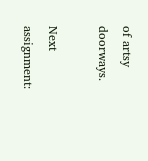of artsy doorways.

Next assignment: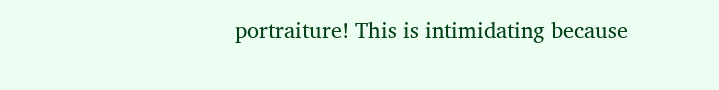portraiture! This is intimidating because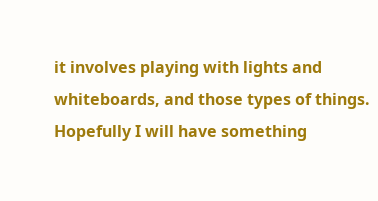it involves playing with lights and whiteboards, and those types of things. Hopefully I will have something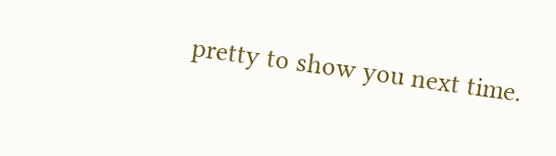pretty to show you next time.